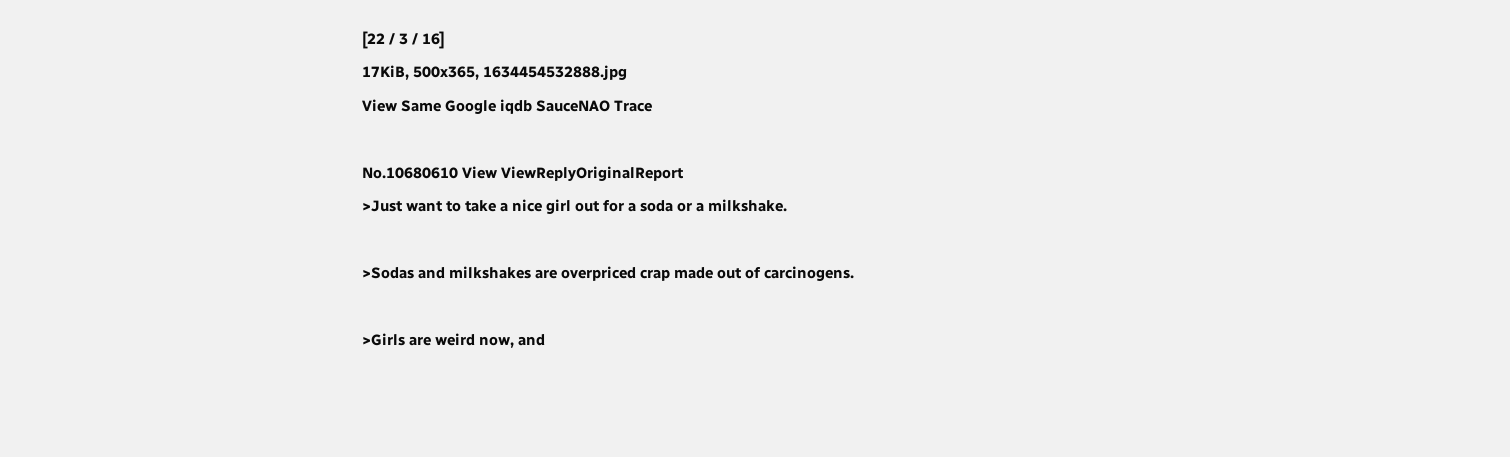[22 / 3 / 16]
17KiB, 500x365, 1634454532888.jpg
View Same Google iqdb SauceNAO Trace

No.10680610 View ViewReplyOriginalReport
>Just want to take a nice girl out for a soda or a milkshake.

>Sodas and milkshakes are overpriced crap made out of carcinogens.

>Girls are weird now, and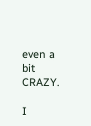even a bit CRAZY.

I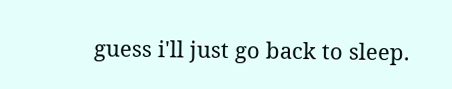guess i'll just go back to sleep.